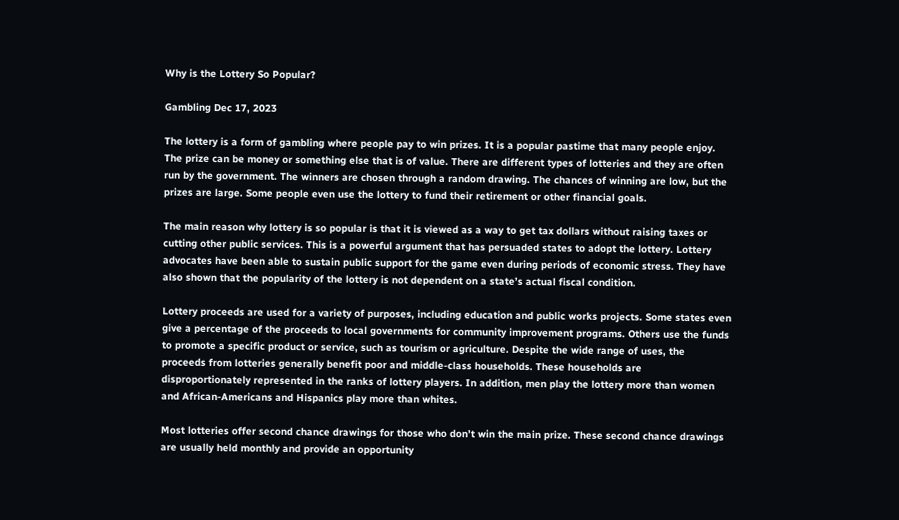Why is the Lottery So Popular?

Gambling Dec 17, 2023

The lottery is a form of gambling where people pay to win prizes. It is a popular pastime that many people enjoy. The prize can be money or something else that is of value. There are different types of lotteries and they are often run by the government. The winners are chosen through a random drawing. The chances of winning are low, but the prizes are large. Some people even use the lottery to fund their retirement or other financial goals.

The main reason why lottery is so popular is that it is viewed as a way to get tax dollars without raising taxes or cutting other public services. This is a powerful argument that has persuaded states to adopt the lottery. Lottery advocates have been able to sustain public support for the game even during periods of economic stress. They have also shown that the popularity of the lottery is not dependent on a state’s actual fiscal condition.

Lottery proceeds are used for a variety of purposes, including education and public works projects. Some states even give a percentage of the proceeds to local governments for community improvement programs. Others use the funds to promote a specific product or service, such as tourism or agriculture. Despite the wide range of uses, the proceeds from lotteries generally benefit poor and middle-class households. These households are disproportionately represented in the ranks of lottery players. In addition, men play the lottery more than women and African-Americans and Hispanics play more than whites.

Most lotteries offer second chance drawings for those who don’t win the main prize. These second chance drawings are usually held monthly and provide an opportunity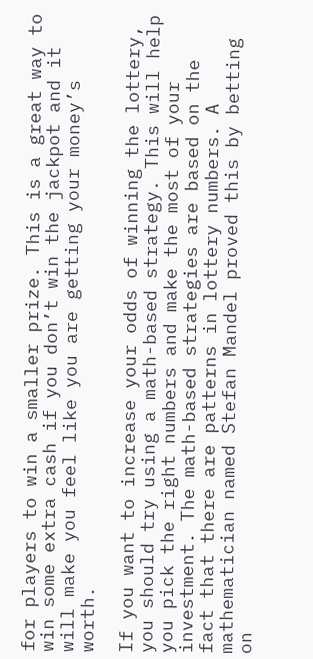for players to win a smaller prize. This is a great way to win some extra cash if you don’t win the jackpot and it will make you feel like you are getting your money’s worth.

If you want to increase your odds of winning the lottery, you should try using a math-based strategy. This will help you pick the right numbers and make the most of your investment. The math-based strategies are based on the fact that there are patterns in lottery numbers. A mathematician named Stefan Mandel proved this by betting on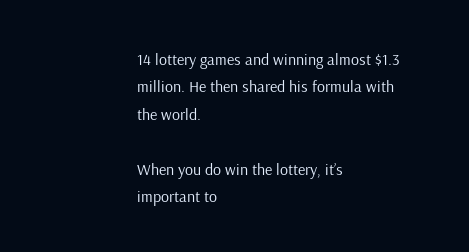14 lottery games and winning almost $1.3 million. He then shared his formula with the world.

When you do win the lottery, it’s important to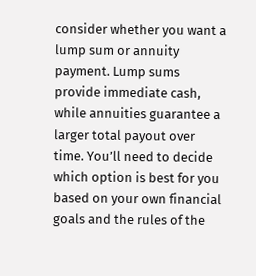consider whether you want a lump sum or annuity payment. Lump sums provide immediate cash, while annuities guarantee a larger total payout over time. You’ll need to decide which option is best for you based on your own financial goals and the rules of the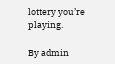lottery you’re playing.

By admin